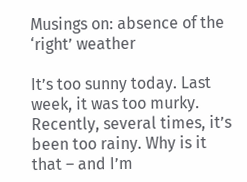Musings on: absence of the ‘right’ weather

It’s too sunny today. Last week, it was too murky. Recently, several times, it’s been too rainy. Why is it that – and I’m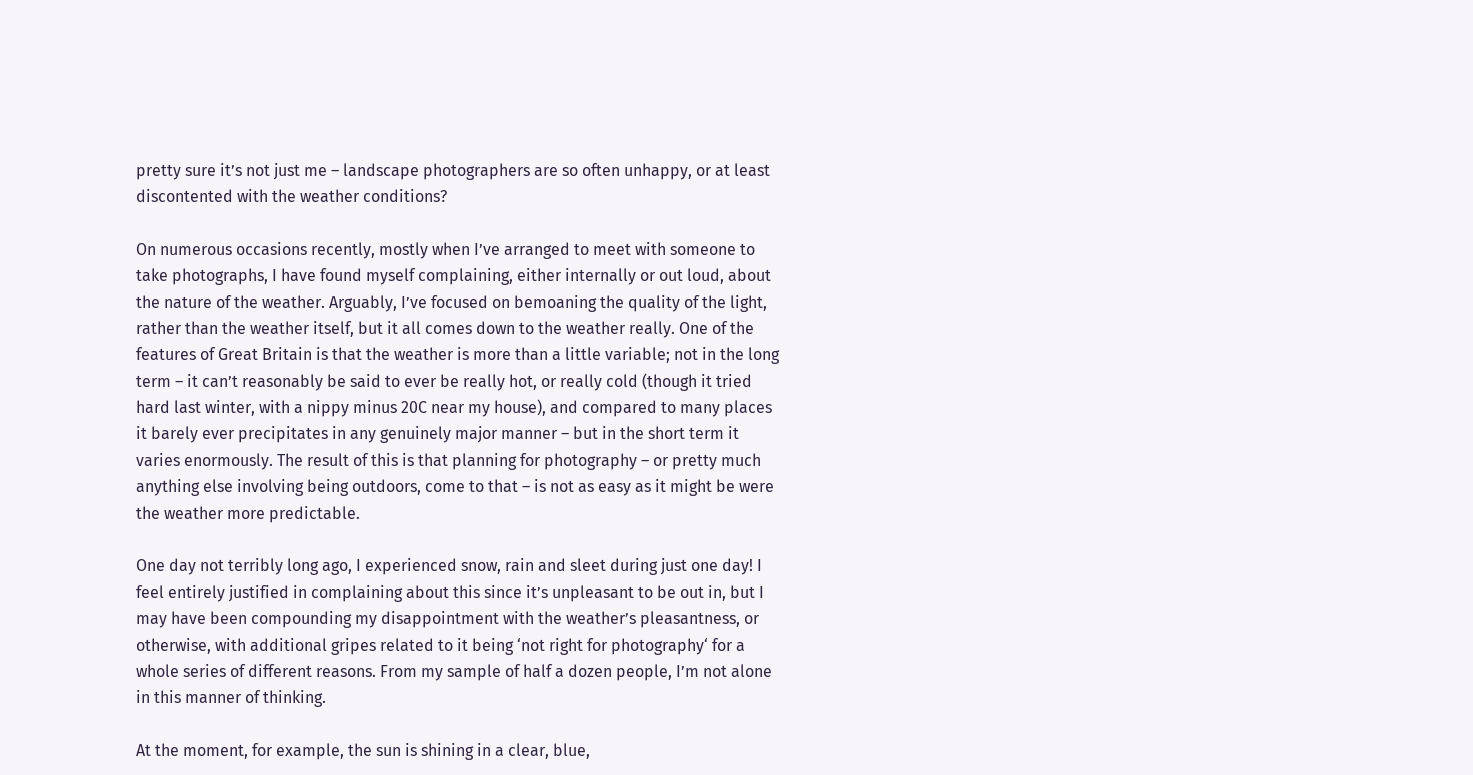pretty sure it’s not just me – landscape photographers are so often unhappy, or at least discontented with the weather conditions?

On numerous occasions recently, mostly when I’ve arranged to meet with someone to take photographs, I have found myself complaining, either internally or out loud, about the nature of the weather. Arguably, I’ve focused on bemoaning the quality of the light, rather than the weather itself, but it all comes down to the weather really. One of the features of Great Britain is that the weather is more than a little variable; not in the long term – it can’t reasonably be said to ever be really hot, or really cold (though it tried hard last winter, with a nippy minus 20C near my house), and compared to many places it barely ever precipitates in any genuinely major manner – but in the short term it varies enormously. The result of this is that planning for photography – or pretty much anything else involving being outdoors, come to that – is not as easy as it might be were the weather more predictable.

One day not terribly long ago, I experienced snow, rain and sleet during just one day! I feel entirely justified in complaining about this since it’s unpleasant to be out in, but I may have been compounding my disappointment with the weather’s pleasantness, or otherwise, with additional gripes related to it being ‘not right for photography‘ for a whole series of different reasons. From my sample of half a dozen people, I’m not alone in this manner of thinking.

At the moment, for example, the sun is shining in a clear, blue,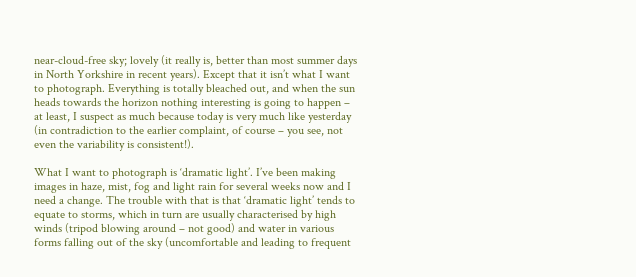near-cloud-free sky; lovely (it really is, better than most summer days in North Yorkshire in recent years). Except that it isn’t what I want to photograph. Everything is totally bleached out, and when the sun heads towards the horizon nothing interesting is going to happen – at least, I suspect as much because today is very much like yesterday (in contradiction to the earlier complaint, of course – you see, not even the variability is consistent!).

What I want to photograph is ‘dramatic light’. I’ve been making images in haze, mist, fog and light rain for several weeks now and I need a change. The trouble with that is that ‘dramatic light’ tends to equate to storms, which in turn are usually characterised by high winds (tripod blowing around – not good) and water in various forms falling out of the sky (uncomfortable and leading to frequent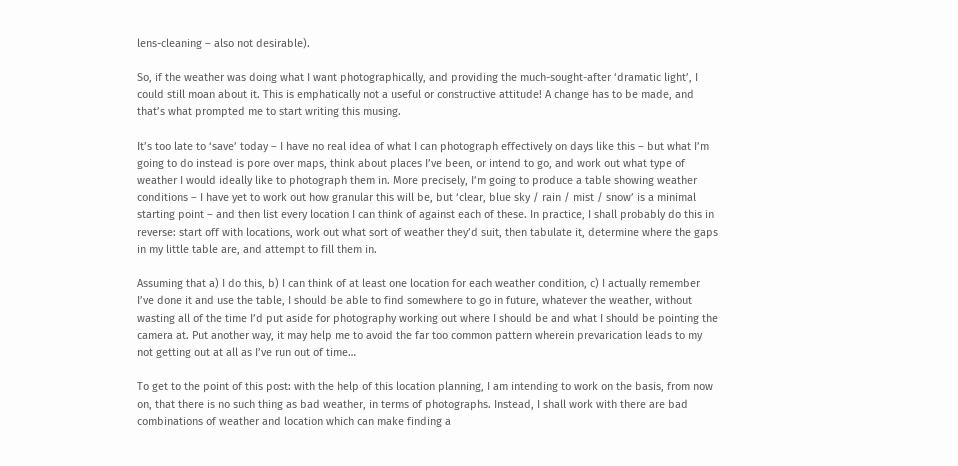lens-cleaning – also not desirable).

So, if the weather was doing what I want photographically, and providing the much-sought-after ‘dramatic light’, I could still moan about it. This is emphatically not a useful or constructive attitude! A change has to be made, and that’s what prompted me to start writing this musing.

It’s too late to ‘save’ today – I have no real idea of what I can photograph effectively on days like this – but what I’m going to do instead is pore over maps, think about places I’ve been, or intend to go, and work out what type of weather I would ideally like to photograph them in. More precisely, I’m going to produce a table showing weather conditions – I have yet to work out how granular this will be, but ‘clear, blue sky / rain / mist / snow’ is a minimal starting point – and then list every location I can think of against each of these. In practice, I shall probably do this in reverse: start off with locations, work out what sort of weather they’d suit, then tabulate it, determine where the gaps in my little table are, and attempt to fill them in.

Assuming that a) I do this, b) I can think of at least one location for each weather condition, c) I actually remember I’ve done it and use the table, I should be able to find somewhere to go in future, whatever the weather, without wasting all of the time I’d put aside for photography working out where I should be and what I should be pointing the camera at. Put another way, it may help me to avoid the far too common pattern wherein prevarication leads to my not getting out at all as I’ve run out of time…

To get to the point of this post: with the help of this location planning, I am intending to work on the basis, from now on, that there is no such thing as bad weather, in terms of photographs. Instead, I shall work with there are bad combinations of weather and location which can make finding a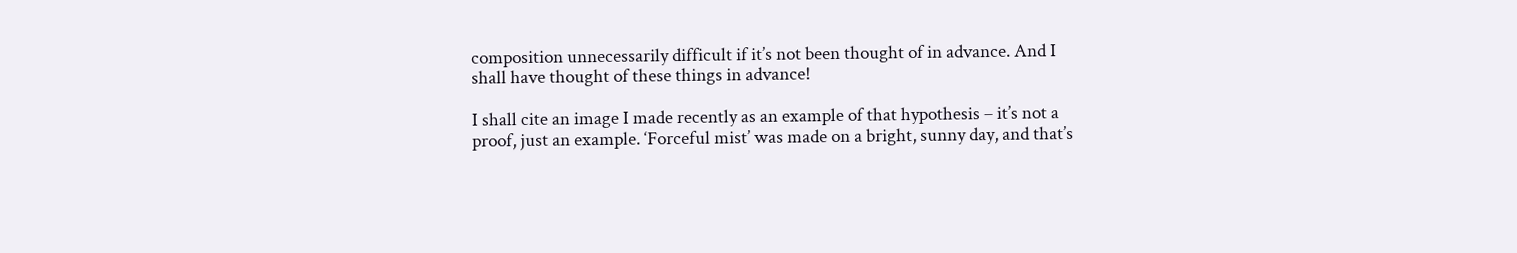composition unnecessarily difficult if it’s not been thought of in advance. And I shall have thought of these things in advance!

I shall cite an image I made recently as an example of that hypothesis – it’s not a proof, just an example. ‘Forceful mist’ was made on a bright, sunny day, and that’s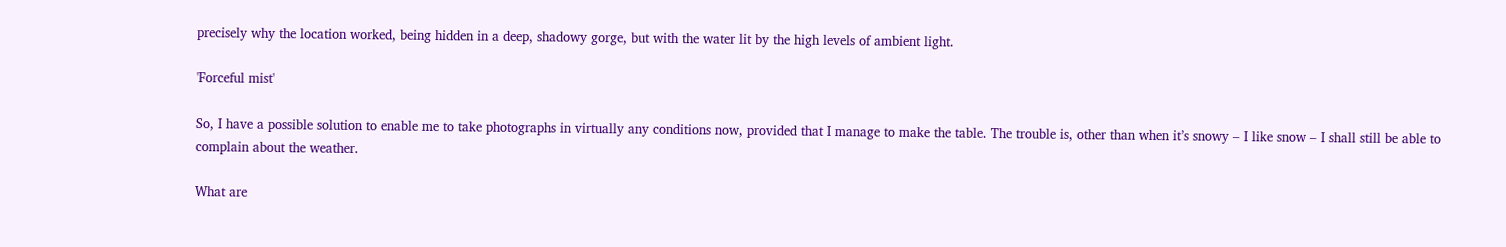precisely why the location worked, being hidden in a deep, shadowy gorge, but with the water lit by the high levels of ambient light.

'Forceful mist'

So, I have a possible solution to enable me to take photographs in virtually any conditions now, provided that I manage to make the table. The trouble is, other than when it’s snowy – I like snow – I shall still be able to complain about the weather.

What are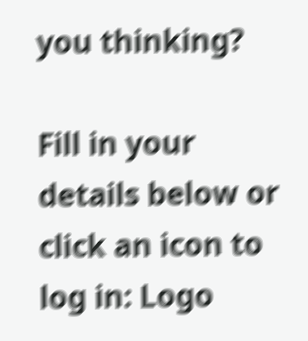you thinking?

Fill in your details below or click an icon to log in: Logo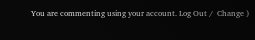You are commenting using your account. Log Out /  Change )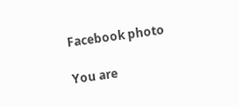Facebook photo

You are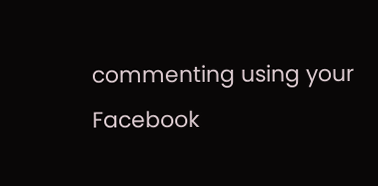commenting using your Facebook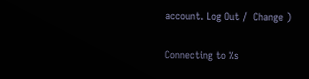account. Log Out /  Change )

Connecting to %s